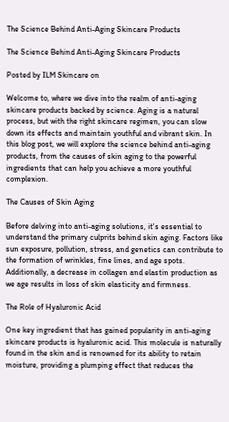The Science Behind Anti-Aging Skincare Products

The Science Behind Anti-Aging Skincare Products

Posted by ILM Skincare on

Welcome to, where we dive into the realm of anti-aging skincare products backed by science. Aging is a natural process, but with the right skincare regimen, you can slow down its effects and maintain youthful and vibrant skin. In this blog post, we will explore the science behind anti-aging products, from the causes of skin aging to the powerful ingredients that can help you achieve a more youthful complexion.

The Causes of Skin Aging

Before delving into anti-aging solutions, it's essential to understand the primary culprits behind skin aging. Factors like sun exposure, pollution, stress, and genetics can contribute to the formation of wrinkles, fine lines, and age spots. Additionally, a decrease in collagen and elastin production as we age results in loss of skin elasticity and firmness.

The Role of Hyaluronic Acid

One key ingredient that has gained popularity in anti-aging skincare products is hyaluronic acid. This molecule is naturally found in the skin and is renowned for its ability to retain moisture, providing a plumping effect that reduces the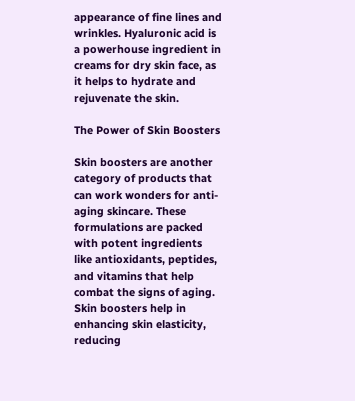appearance of fine lines and wrinkles. Hyaluronic acid is a powerhouse ingredient in creams for dry skin face, as it helps to hydrate and rejuvenate the skin.

The Power of Skin Boosters

Skin boosters are another category of products that can work wonders for anti-aging skincare. These formulations are packed with potent ingredients like antioxidants, peptides, and vitamins that help combat the signs of aging. Skin boosters help in enhancing skin elasticity, reducing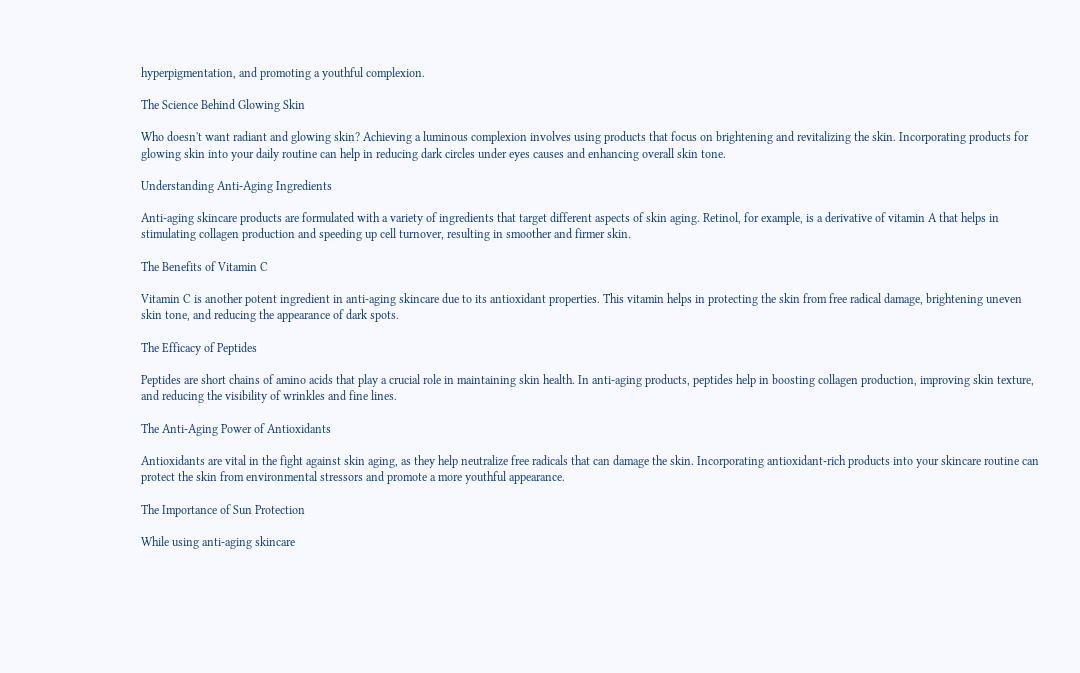hyperpigmentation, and promoting a youthful complexion.

The Science Behind Glowing Skin

Who doesn't want radiant and glowing skin? Achieving a luminous complexion involves using products that focus on brightening and revitalizing the skin. Incorporating products for glowing skin into your daily routine can help in reducing dark circles under eyes causes and enhancing overall skin tone.

Understanding Anti-Aging Ingredients

Anti-aging skincare products are formulated with a variety of ingredients that target different aspects of skin aging. Retinol, for example, is a derivative of vitamin A that helps in stimulating collagen production and speeding up cell turnover, resulting in smoother and firmer skin.

The Benefits of Vitamin C

Vitamin C is another potent ingredient in anti-aging skincare due to its antioxidant properties. This vitamin helps in protecting the skin from free radical damage, brightening uneven skin tone, and reducing the appearance of dark spots.

The Efficacy of Peptides

Peptides are short chains of amino acids that play a crucial role in maintaining skin health. In anti-aging products, peptides help in boosting collagen production, improving skin texture, and reducing the visibility of wrinkles and fine lines.

The Anti-Aging Power of Antioxidants

Antioxidants are vital in the fight against skin aging, as they help neutralize free radicals that can damage the skin. Incorporating antioxidant-rich products into your skincare routine can protect the skin from environmental stressors and promote a more youthful appearance.

The Importance of Sun Protection

While using anti-aging skincare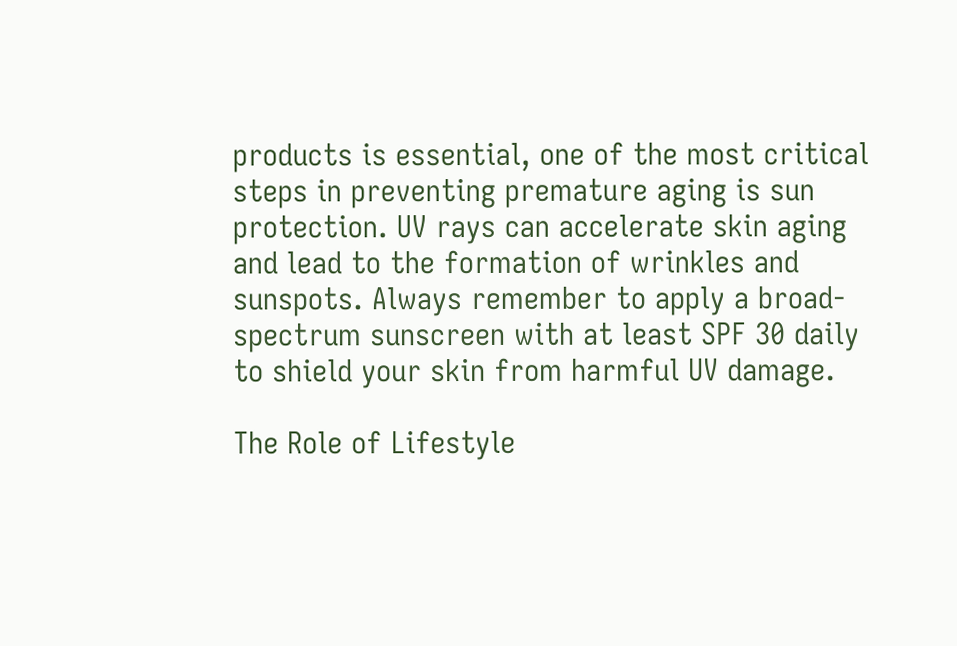products is essential, one of the most critical steps in preventing premature aging is sun protection. UV rays can accelerate skin aging and lead to the formation of wrinkles and sunspots. Always remember to apply a broad-spectrum sunscreen with at least SPF 30 daily to shield your skin from harmful UV damage.

The Role of Lifestyle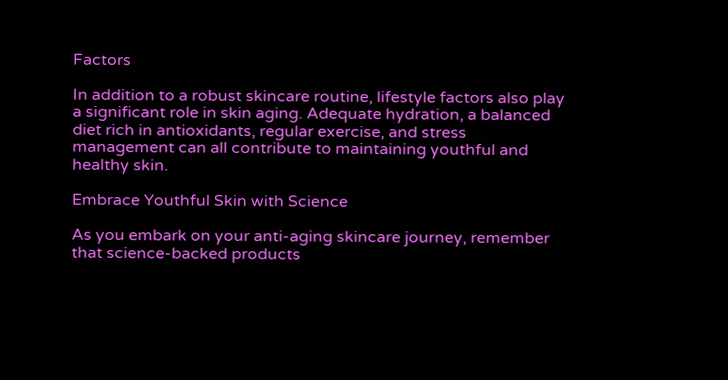Factors

In addition to a robust skincare routine, lifestyle factors also play a significant role in skin aging. Adequate hydration, a balanced diet rich in antioxidants, regular exercise, and stress management can all contribute to maintaining youthful and healthy skin.

Embrace Youthful Skin with Science

As you embark on your anti-aging skincare journey, remember that science-backed products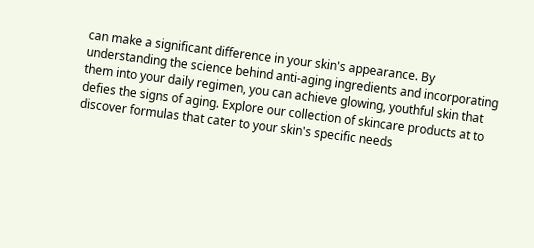can make a significant difference in your skin's appearance. By understanding the science behind anti-aging ingredients and incorporating them into your daily regimen, you can achieve glowing, youthful skin that defies the signs of aging. Explore our collection of skincare products at to discover formulas that cater to your skin's specific needs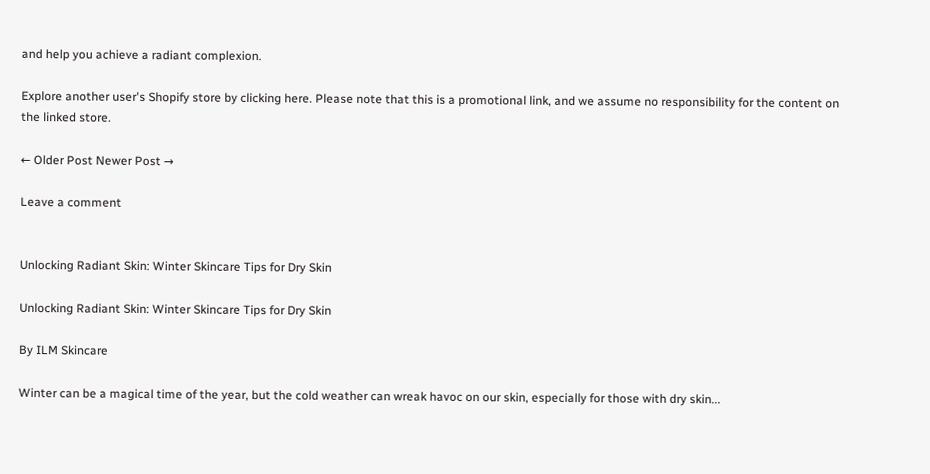and help you achieve a radiant complexion.

Explore another user's Shopify store by clicking here. Please note that this is a promotional link, and we assume no responsibility for the content on the linked store.

← Older Post Newer Post →

Leave a comment


Unlocking Radiant Skin: Winter Skincare Tips for Dry Skin

Unlocking Radiant Skin: Winter Skincare Tips for Dry Skin

By ILM Skincare

Winter can be a magical time of the year, but the cold weather can wreak havoc on our skin, especially for those with dry skin...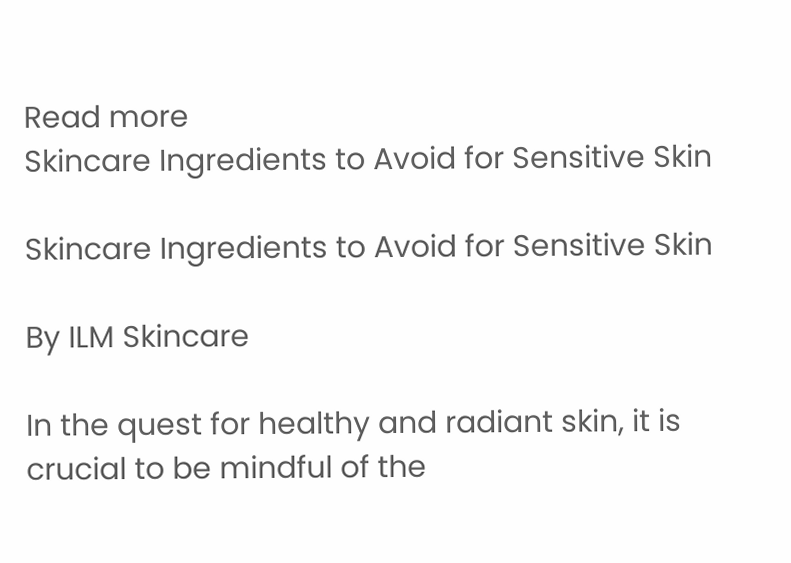Read more
Skincare Ingredients to Avoid for Sensitive Skin

Skincare Ingredients to Avoid for Sensitive Skin

By ILM Skincare

In the quest for healthy and radiant skin, it is crucial to be mindful of the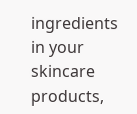ingredients in your skincare products,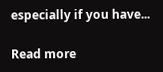especially if you have...

Read more